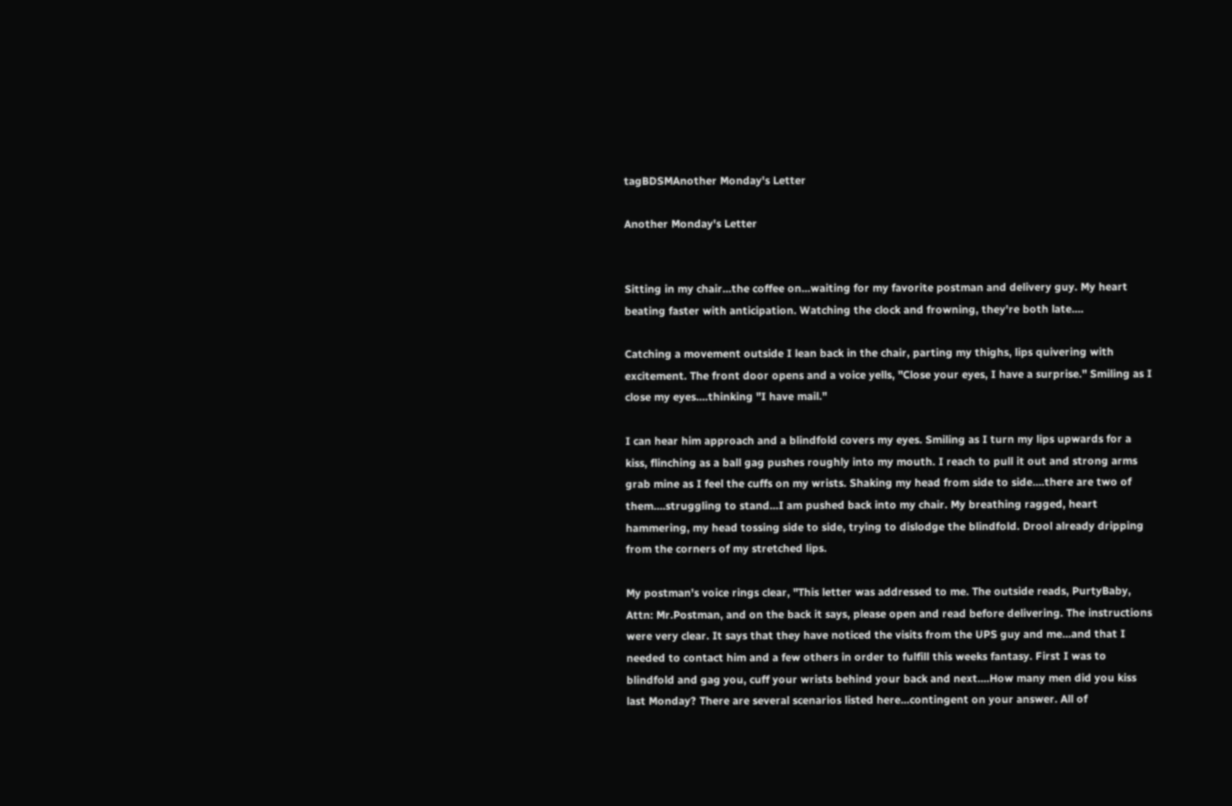tagBDSMAnother Monday's Letter

Another Monday's Letter


Sitting in my chair...the coffee on...waiting for my favorite postman and delivery guy. My heart beating faster with anticipation. Watching the clock and frowning, they're both late....

Catching a movement outside I lean back in the chair, parting my thighs, lips quivering with excitement. The front door opens and a voice yells, "Close your eyes, I have a surprise." Smiling as I close my eyes....thinking "I have mail."

I can hear him approach and a blindfold covers my eyes. Smiling as I turn my lips upwards for a kiss, flinching as a ball gag pushes roughly into my mouth. I reach to pull it out and strong arms grab mine as I feel the cuffs on my wrists. Shaking my head from side to side....there are two of them....struggling to stand...I am pushed back into my chair. My breathing ragged, heart hammering, my head tossing side to side, trying to dislodge the blindfold. Drool already dripping from the corners of my stretched lips.

My postman's voice rings clear, "This letter was addressed to me. The outside reads, PurtyBaby, Attn: Mr.Postman, and on the back it says, please open and read before delivering. The instructions were very clear. It says that they have noticed the visits from the UPS guy and me...and that I needed to contact him and a few others in order to fulfill this weeks fantasy. First I was to blindfold and gag you, cuff your wrists behind your back and next....How many men did you kiss last Monday? There are several scenarios listed here...contingent on your answer. All of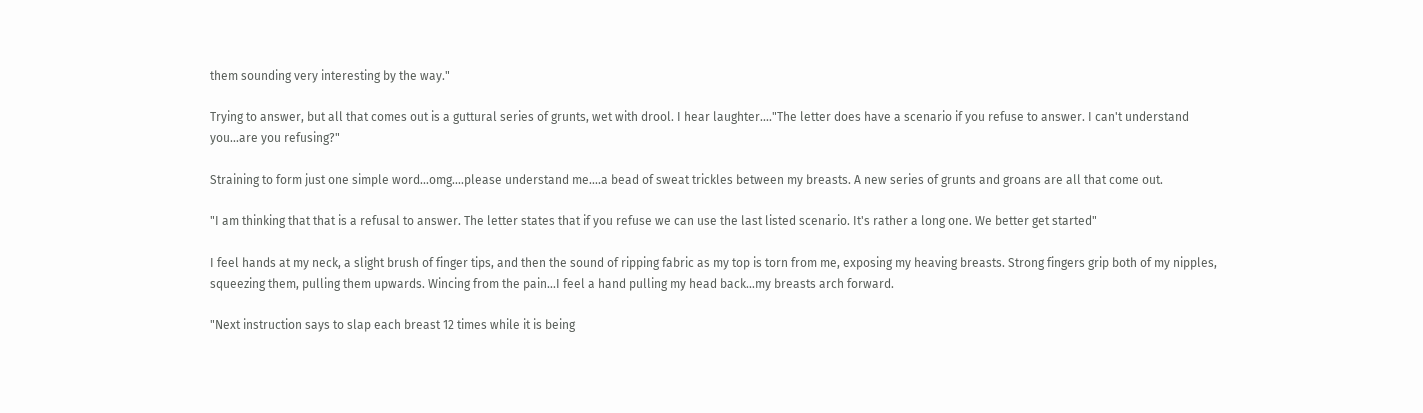them sounding very interesting by the way."

Trying to answer, but all that comes out is a guttural series of grunts, wet with drool. I hear laughter...."The letter does have a scenario if you refuse to answer. I can't understand you...are you refusing?"

Straining to form just one simple word...omg....please understand me....a bead of sweat trickles between my breasts. A new series of grunts and groans are all that come out.

"I am thinking that that is a refusal to answer. The letter states that if you refuse we can use the last listed scenario. It's rather a long one. We better get started"

I feel hands at my neck, a slight brush of finger tips, and then the sound of ripping fabric as my top is torn from me, exposing my heaving breasts. Strong fingers grip both of my nipples, squeezing them, pulling them upwards. Wincing from the pain...I feel a hand pulling my head back...my breasts arch forward.

"Next instruction says to slap each breast 12 times while it is being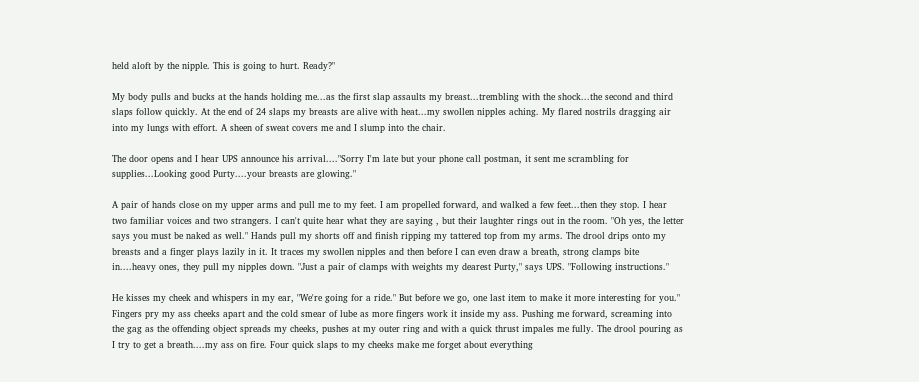held aloft by the nipple. This is going to hurt. Ready?"

My body pulls and bucks at the hands holding me...as the first slap assaults my breast...trembling with the shock...the second and third slaps follow quickly. At the end of 24 slaps my breasts are alive with heat...my swollen nipples aching. My flared nostrils dragging air into my lungs with effort. A sheen of sweat covers me and I slump into the chair.

The door opens and I hear UPS announce his arrival...."Sorry I'm late but your phone call postman, it sent me scrambling for supplies...Looking good Purty....your breasts are glowing."

A pair of hands close on my upper arms and pull me to my feet. I am propelled forward, and walked a few feet...then they stop. I hear two familiar voices and two strangers. I can't quite hear what they are saying , but their laughter rings out in the room. "Oh yes, the letter says you must be naked as well." Hands pull my shorts off and finish ripping my tattered top from my arms. The drool drips onto my breasts and a finger plays lazily in it. It traces my swollen nipples and then before I can even draw a breath, strong clamps bite in....heavy ones, they pull my nipples down. "Just a pair of clamps with weights my dearest Purty," says UPS. "Following instructions."

He kisses my cheek and whispers in my ear, "We're going for a ride." But before we go, one last item to make it more interesting for you." Fingers pry my ass cheeks apart and the cold smear of lube as more fingers work it inside my ass. Pushing me forward, screaming into the gag as the offending object spreads my cheeks, pushes at my outer ring and with a quick thrust impales me fully. The drool pouring as I try to get a breath....my ass on fire. Four quick slaps to my cheeks make me forget about everything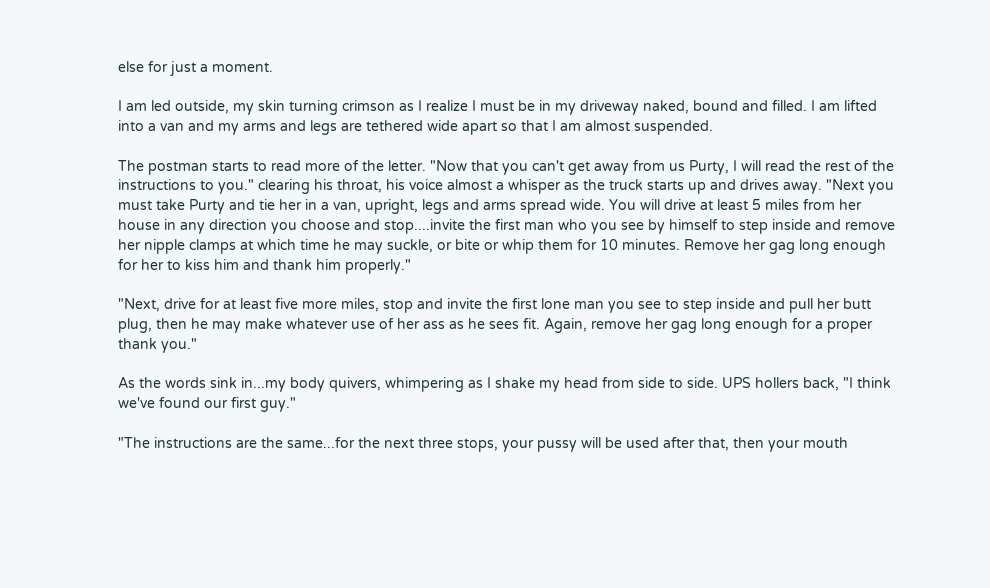else for just a moment.

I am led outside, my skin turning crimson as I realize I must be in my driveway naked, bound and filled. I am lifted into a van and my arms and legs are tethered wide apart so that I am almost suspended.

The postman starts to read more of the letter. "Now that you can't get away from us Purty, I will read the rest of the instructions to you." clearing his throat, his voice almost a whisper as the truck starts up and drives away. "Next you must take Purty and tie her in a van, upright, legs and arms spread wide. You will drive at least 5 miles from her house in any direction you choose and stop....invite the first man who you see by himself to step inside and remove her nipple clamps at which time he may suckle, or bite or whip them for 10 minutes. Remove her gag long enough for her to kiss him and thank him properly."

"Next, drive for at least five more miles, stop and invite the first lone man you see to step inside and pull her butt plug, then he may make whatever use of her ass as he sees fit. Again, remove her gag long enough for a proper thank you."

As the words sink in...my body quivers, whimpering as I shake my head from side to side. UPS hollers back, "I think we've found our first guy."

"The instructions are the same...for the next three stops, your pussy will be used after that, then your mouth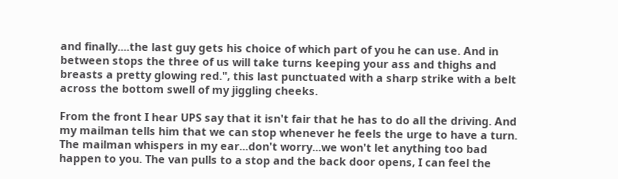and finally....the last guy gets his choice of which part of you he can use. And in between stops the three of us will take turns keeping your ass and thighs and breasts a pretty glowing red.", this last punctuated with a sharp strike with a belt across the bottom swell of my jiggling cheeks.

From the front I hear UPS say that it isn't fair that he has to do all the driving. And my mailman tells him that we can stop whenever he feels the urge to have a turn. The mailman whispers in my ear...don't worry...we won't let anything too bad happen to you. The van pulls to a stop and the back door opens, I can feel the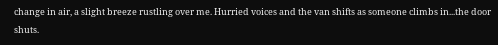change in air, a slight breeze rustling over me. Hurried voices and the van shifts as someone climbs in...the door shuts.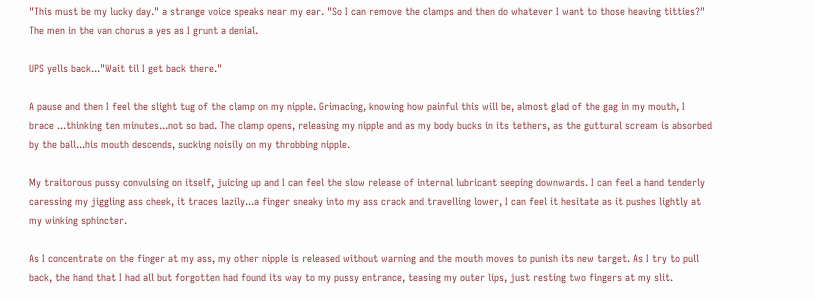"This must be my lucky day." a strange voice speaks near my ear. "So I can remove the clamps and then do whatever I want to those heaving titties?" The men in the van chorus a yes as I grunt a denial.

UPS yells back..."Wait til I get back there."

A pause and then I feel the slight tug of the clamp on my nipple. Grimacing, knowing how painful this will be, almost glad of the gag in my mouth, I brace ...thinking ten minutes...not so bad. The clamp opens, releasing my nipple and as my body bucks in its tethers, as the guttural scream is absorbed by the ball...his mouth descends, sucking noisily on my throbbing nipple.

My traitorous pussy convulsing on itself, juicing up and I can feel the slow release of internal lubricant seeping downwards. I can feel a hand tenderly caressing my jiggling ass cheek, it traces lazily...a finger sneaky into my ass crack and travelling lower, I can feel it hesitate as it pushes lightly at my winking sphincter.

As I concentrate on the finger at my ass, my other nipple is released without warning and the mouth moves to punish its new target. As I try to pull back, the hand that I had all but forgotten had found its way to my pussy entrance, teasing my outer lips, just resting two fingers at my slit.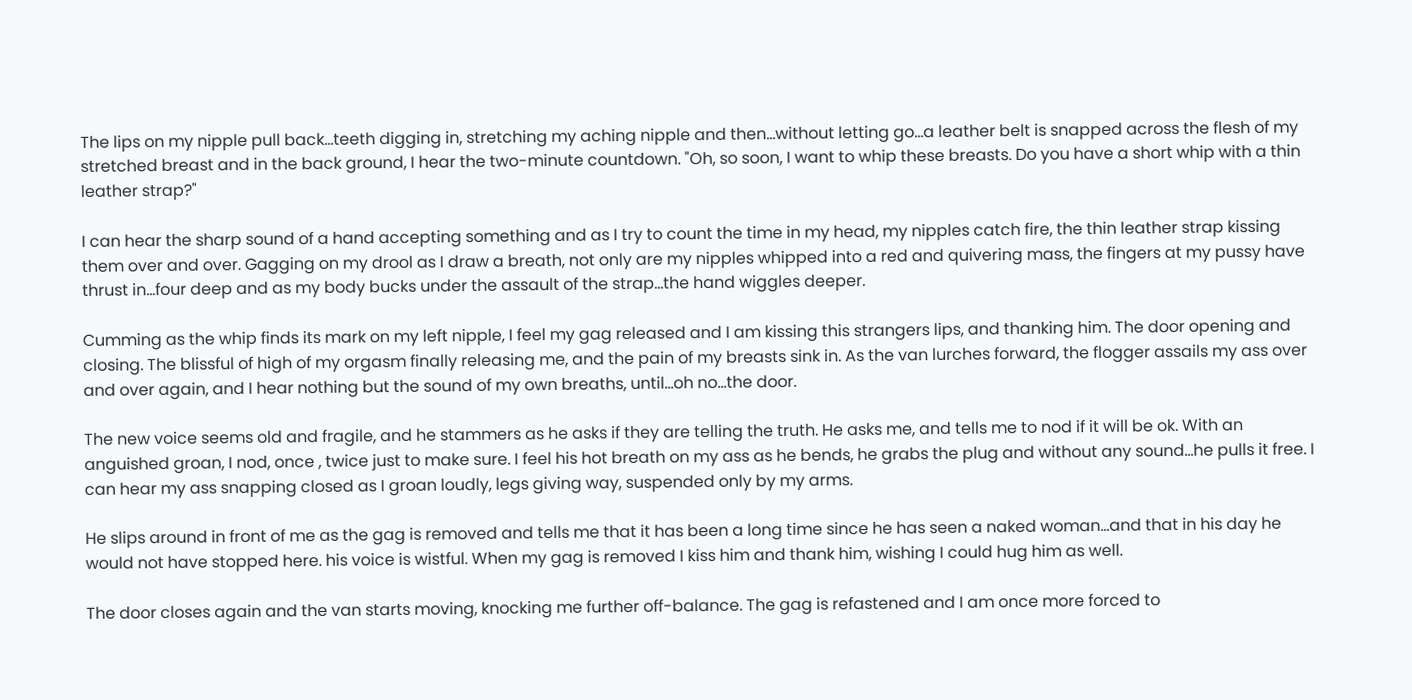The lips on my nipple pull back...teeth digging in, stretching my aching nipple and then...without letting go...a leather belt is snapped across the flesh of my stretched breast and in the back ground, I hear the two-minute countdown. "Oh, so soon, I want to whip these breasts. Do you have a short whip with a thin leather strap?"

I can hear the sharp sound of a hand accepting something and as I try to count the time in my head, my nipples catch fire, the thin leather strap kissing them over and over. Gagging on my drool as I draw a breath, not only are my nipples whipped into a red and quivering mass, the fingers at my pussy have thrust in...four deep and as my body bucks under the assault of the strap...the hand wiggles deeper.

Cumming as the whip finds its mark on my left nipple, I feel my gag released and I am kissing this strangers lips, and thanking him. The door opening and closing. The blissful of high of my orgasm finally releasing me, and the pain of my breasts sink in. As the van lurches forward, the flogger assails my ass over and over again, and I hear nothing but the sound of my own breaths, until...oh no...the door.

The new voice seems old and fragile, and he stammers as he asks if they are telling the truth. He asks me, and tells me to nod if it will be ok. With an anguished groan, I nod, once , twice just to make sure. I feel his hot breath on my ass as he bends, he grabs the plug and without any sound...he pulls it free. I can hear my ass snapping closed as I groan loudly, legs giving way, suspended only by my arms.

He slips around in front of me as the gag is removed and tells me that it has been a long time since he has seen a naked woman...and that in his day he would not have stopped here. his voice is wistful. When my gag is removed I kiss him and thank him, wishing I could hug him as well.

The door closes again and the van starts moving, knocking me further off-balance. The gag is refastened and I am once more forced to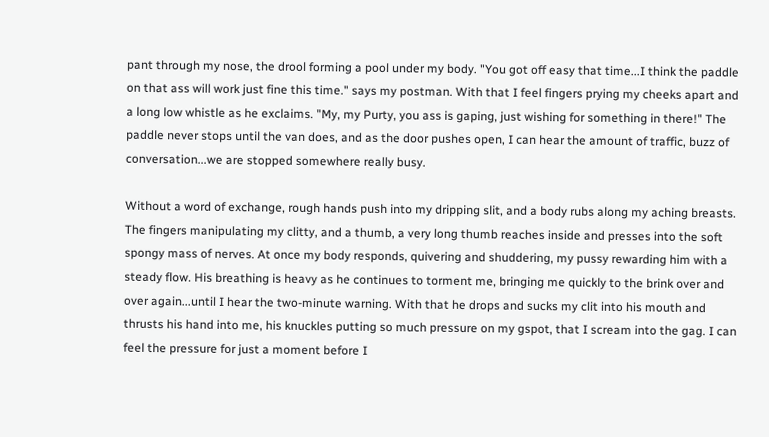pant through my nose, the drool forming a pool under my body. "You got off easy that time...I think the paddle on that ass will work just fine this time." says my postman. With that I feel fingers prying my cheeks apart and a long low whistle as he exclaims. "My, my Purty, you ass is gaping, just wishing for something in there!" The paddle never stops until the van does, and as the door pushes open, I can hear the amount of traffic, buzz of conversation...we are stopped somewhere really busy.

Without a word of exchange, rough hands push into my dripping slit, and a body rubs along my aching breasts. The fingers manipulating my clitty, and a thumb, a very long thumb reaches inside and presses into the soft spongy mass of nerves. At once my body responds, quivering and shuddering, my pussy rewarding him with a steady flow. His breathing is heavy as he continues to torment me, bringing me quickly to the brink over and over again...until I hear the two-minute warning. With that he drops and sucks my clit into his mouth and thrusts his hand into me, his knuckles putting so much pressure on my gspot, that I scream into the gag. I can feel the pressure for just a moment before I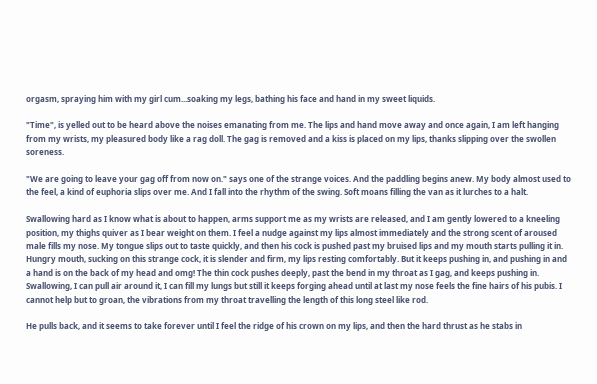orgasm, spraying him with my girl cum...soaking my legs, bathing his face and hand in my sweet liquids.

"Time", is yelled out to be heard above the noises emanating from me. The lips and hand move away and once again, I am left hanging from my wrists, my pleasured body like a rag doll. The gag is removed and a kiss is placed on my lips, thanks slipping over the swollen soreness.

"We are going to leave your gag off from now on." says one of the strange voices. And the paddling begins anew. My body almost used to the feel, a kind of euphoria slips over me. And I fall into the rhythm of the swing. Soft moans filling the van as it lurches to a halt.

Swallowing hard as I know what is about to happen, arms support me as my wrists are released, and I am gently lowered to a kneeling position, my thighs quiver as I bear weight on them. I feel a nudge against my lips almost immediately and the strong scent of aroused male fills my nose. My tongue slips out to taste quickly, and then his cock is pushed past my bruised lips and my mouth starts pulling it in. Hungry mouth, sucking on this strange cock, it is slender and firm, my lips resting comfortably. But it keeps pushing in, and pushing in and a hand is on the back of my head and omg! The thin cock pushes deeply, past the bend in my throat as I gag, and keeps pushing in. Swallowing, I can pull air around it, I can fill my lungs but still it keeps forging ahead until at last my nose feels the fine hairs of his pubis. I cannot help but to groan, the vibrations from my throat travelling the length of this long steel like rod.

He pulls back, and it seems to take forever until I feel the ridge of his crown on my lips, and then the hard thrust as he stabs in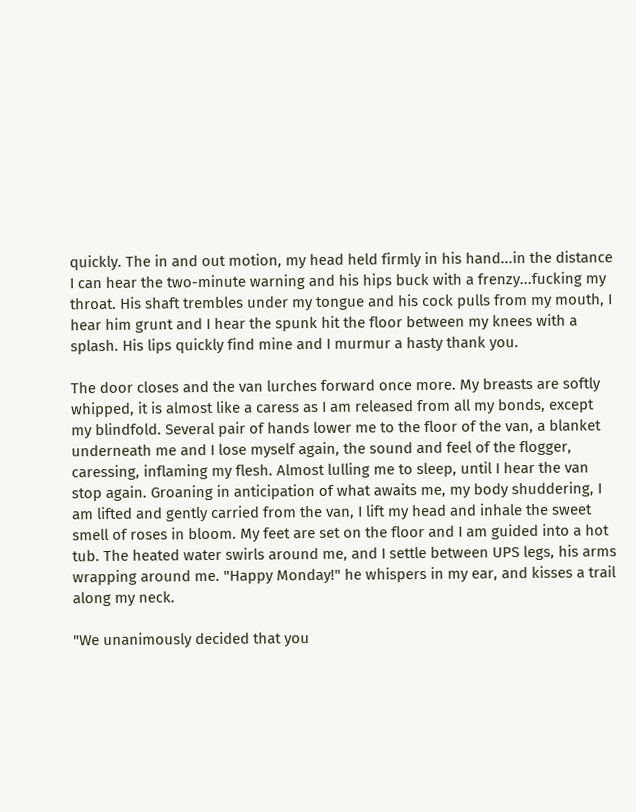quickly. The in and out motion, my head held firmly in his hand...in the distance I can hear the two-minute warning and his hips buck with a frenzy...fucking my throat. His shaft trembles under my tongue and his cock pulls from my mouth, I hear him grunt and I hear the spunk hit the floor between my knees with a splash. His lips quickly find mine and I murmur a hasty thank you.

The door closes and the van lurches forward once more. My breasts are softly whipped, it is almost like a caress as I am released from all my bonds, except my blindfold. Several pair of hands lower me to the floor of the van, a blanket underneath me and I lose myself again, the sound and feel of the flogger, caressing, inflaming my flesh. Almost lulling me to sleep, until I hear the van stop again. Groaning in anticipation of what awaits me, my body shuddering, I am lifted and gently carried from the van, I lift my head and inhale the sweet smell of roses in bloom. My feet are set on the floor and I am guided into a hot tub. The heated water swirls around me, and I settle between UPS legs, his arms wrapping around me. "Happy Monday!" he whispers in my ear, and kisses a trail along my neck.

"We unanimously decided that you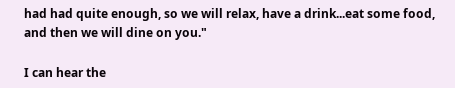had had quite enough, so we will relax, have a drink...eat some food, and then we will dine on you."

I can hear the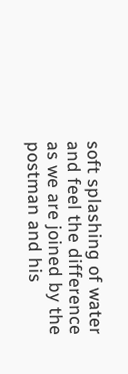soft splashing of water and feel the difference as we are joined by the postman and his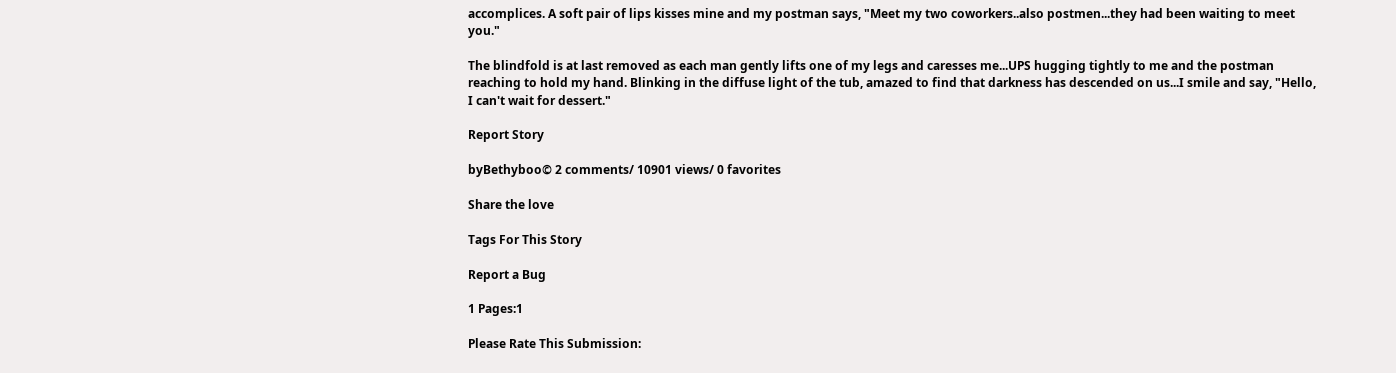accomplices. A soft pair of lips kisses mine and my postman says, "Meet my two coworkers..also postmen...they had been waiting to meet you."

The blindfold is at last removed as each man gently lifts one of my legs and caresses me...UPS hugging tightly to me and the postman reaching to hold my hand. Blinking in the diffuse light of the tub, amazed to find that darkness has descended on us...I smile and say, "Hello, I can't wait for dessert."

Report Story

byBethyboo© 2 comments/ 10901 views/ 0 favorites

Share the love

Tags For This Story

Report a Bug

1 Pages:1

Please Rate This Submission: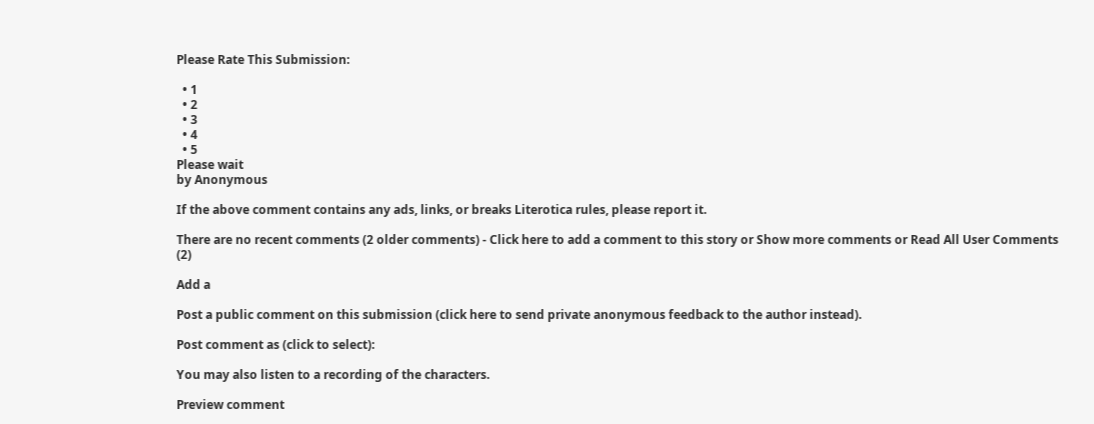Please Rate This Submission:

  • 1
  • 2
  • 3
  • 4
  • 5
Please wait
by Anonymous

If the above comment contains any ads, links, or breaks Literotica rules, please report it.

There are no recent comments (2 older comments) - Click here to add a comment to this story or Show more comments or Read All User Comments (2)

Add a

Post a public comment on this submission (click here to send private anonymous feedback to the author instead).

Post comment as (click to select):

You may also listen to a recording of the characters.

Preview comment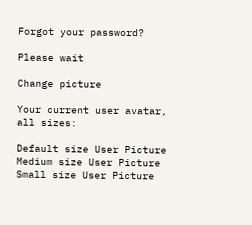Forgot your password?

Please wait

Change picture

Your current user avatar, all sizes:

Default size User Picture  Medium size User Picture  Small size User Picture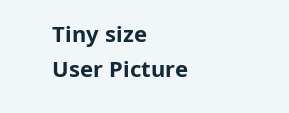Tiny size User Picture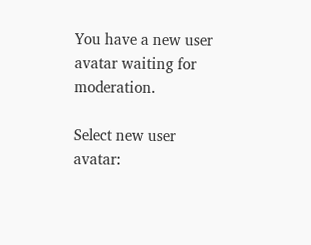You have a new user avatar waiting for moderation.

Select new user avatar: